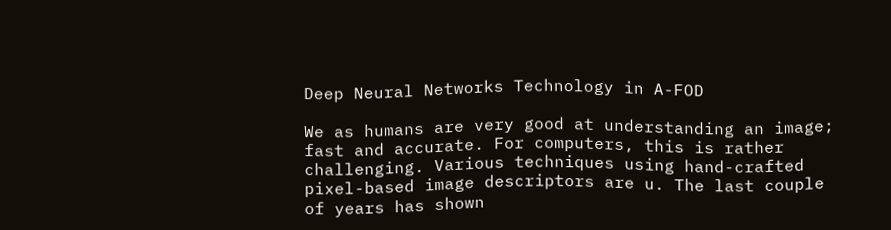Deep Neural Networks Technology in A-FOD

We as humans are very good at understanding an image; fast and accurate. For computers, this is rather challenging. Various techniques using hand-crafted pixel-based image descriptors are u. The last couple of years has shown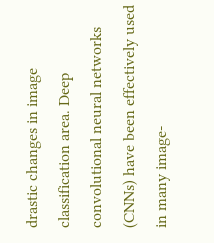drastic changes in image classification area. Deep convolutional neural networks (CNNs) have been effectively used in many image-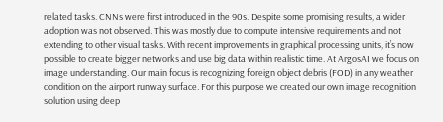related tasks. CNNs were first introduced in the 90s. Despite some promising results, a wider adoption was not observed. This was mostly due to compute intensive requirements and not extending to other visual tasks. With recent improvements in graphical processing units, it’s now possible to create bigger networks and use big data within realistic time. At ArgosAI we focus on image understanding. Our main focus is recognizing foreign object debris (FOD) in any weather condition on the airport runway surface. For this purpose we created our own image recognition solution using deep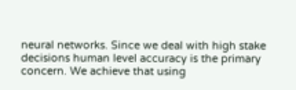neural networks. Since we deal with high stake decisions human level accuracy is the primary concern. We achieve that using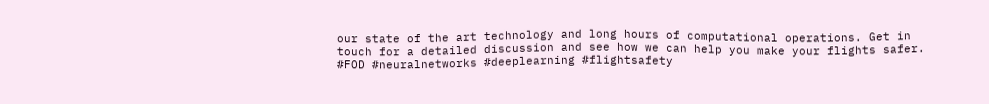our state of the art technology and long hours of computational operations. Get in touch for a detailed discussion and see how we can help you make your flights safer. #FOD #neuralnetworks #deeplearning #flightsafety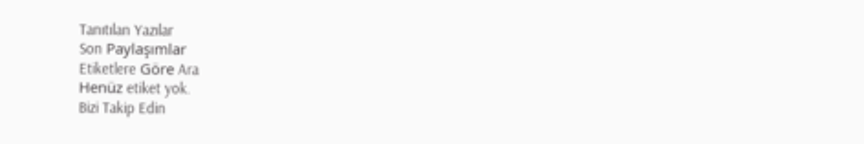Tanıtılan Yazılar
Son Paylaşımlar
Etiketlere Göre Ara
Henüz etiket yok.
Bizi Takip Edin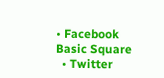• Facebook Basic Square
  • Twitter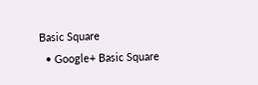Basic Square
  • Google+ Basic Square